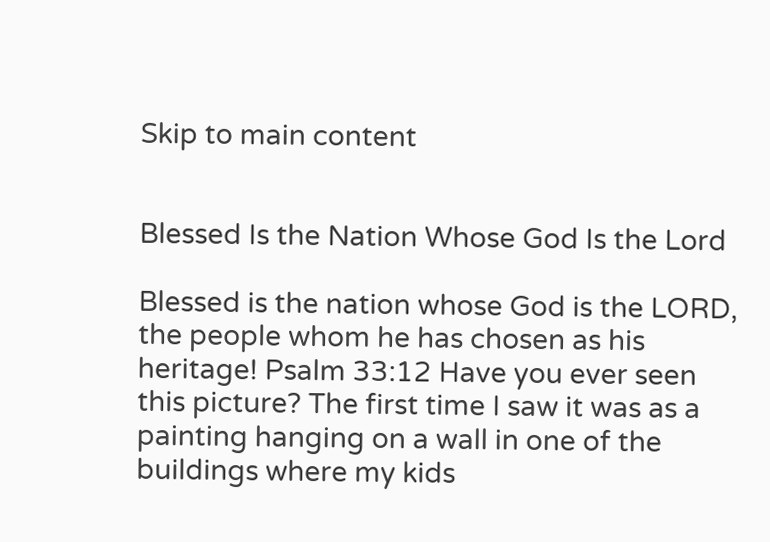Skip to main content


Blessed Is the Nation Whose God Is the Lord

Blessed is the nation whose God is the LORD, the people whom he has chosen as his heritage! Psalm 33:12 Have you ever seen this picture? The first time I saw it was as a painting hanging on a wall in one of the buildings where my kids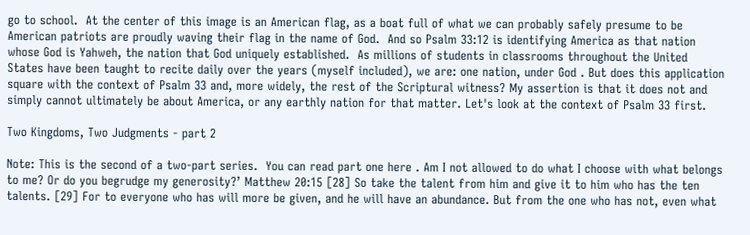go to school.  At the center of this image is an American flag, as a boat full of what we can probably safely presume to be American patriots are proudly waving their flag in the name of God.  And so Psalm 33:12 is identifying America as that nation whose God is Yahweh, the nation that God uniquely established.  As millions of students in classrooms throughout the United States have been taught to recite daily over the years (myself included), we are: one nation, under God . But does this application square with the context of Psalm 33 and, more widely, the rest of the Scriptural witness? My assertion is that it does not and simply cannot ultimately be about America, or any earthly nation for that matter. Let's look at the context of Psalm 33 first.

Two Kingdoms, Two Judgments - part 2

Note: This is the second of a two-part series.  You can read part one here . Am I not allowed to do what I choose with what belongs to me? Or do you begrudge my generosity?’ Matthew 20:15 [28] So take the talent from him and give it to him who has the ten talents. [29] For to everyone who has will more be given, and he will have an abundance. But from the one who has not, even what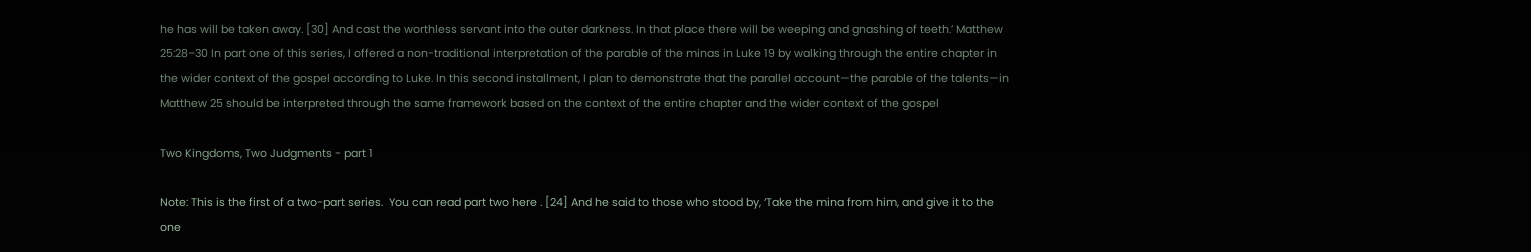he has will be taken away. [30] And cast the worthless servant into the outer darkness. In that place there will be weeping and gnashing of teeth.’ Matthew 25:28–30 In part one of this series, I offered a non-traditional interpretation of the parable of the minas in Luke 19 by walking through the entire chapter in the wider context of the gospel according to Luke. In this second installment, I plan to demonstrate that the parallel account—the parable of the talents—in Matthew 25 should be interpreted through the same framework based on the context of the entire chapter and the wider context of the gospel

Two Kingdoms, Two Judgments - part 1

Note: This is the first of a two-part series.  You can read part two here . [24] And he said to those who stood by, ‘Take the mina from him, and give it to the one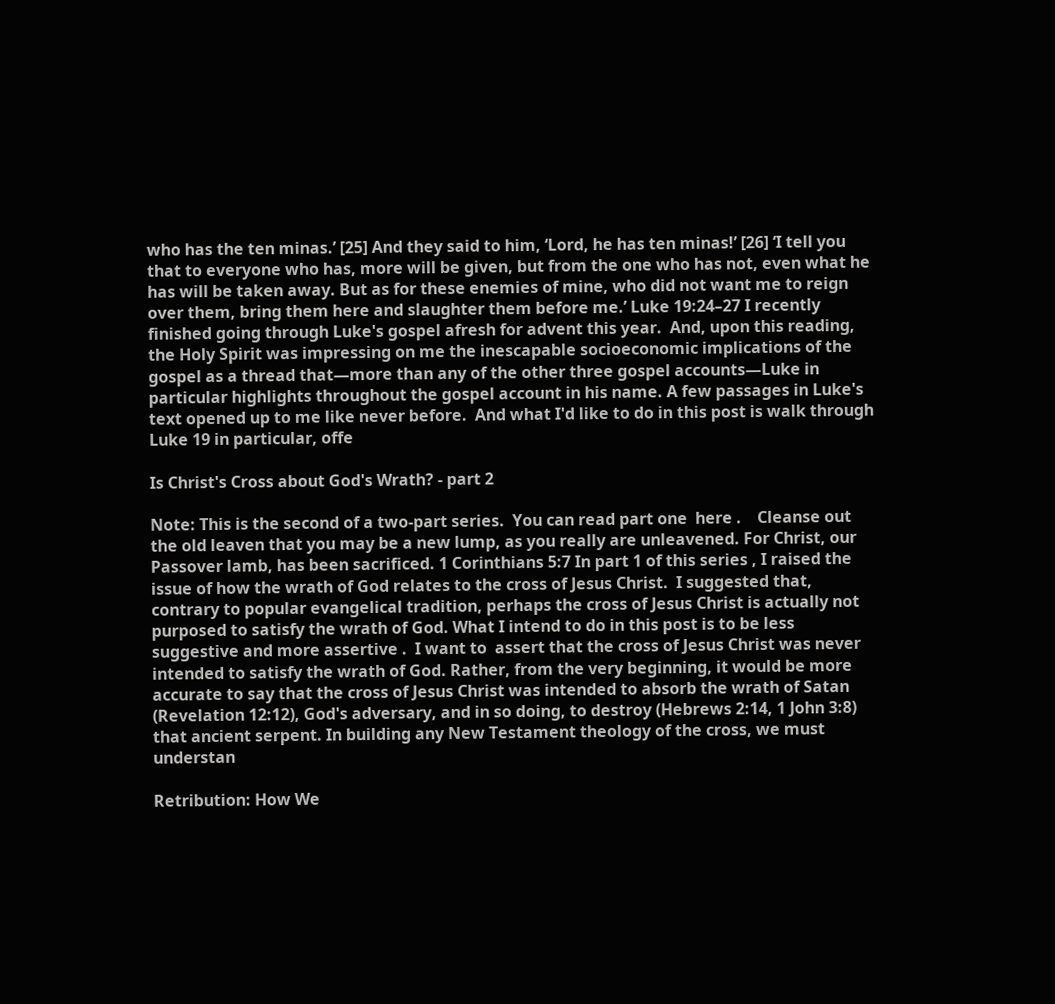who has the ten minas.’ [25] And they said to him, ‘Lord, he has ten minas!’ [26] ‘I tell you that to everyone who has, more will be given, but from the one who has not, even what he has will be taken away. But as for these enemies of mine, who did not want me to reign over them, bring them here and slaughter them before me.’ Luke 19:24–27 I recently finished going through Luke's gospel afresh for advent this year.  And, upon this reading, the Holy Spirit was impressing on me the inescapable socioeconomic implications of the gospel as a thread that—more than any of the other three gospel accounts—Luke in particular highlights throughout the gospel account in his name. A few passages in Luke's text opened up to me like never before.  And what I'd like to do in this post is walk through Luke 19 in particular, offe

Is Christ's Cross about God's Wrath? - part 2

Note: This is the second of a two-part series.  You can read part one  here .    Cleanse out the old leaven that you may be a new lump, as you really are unleavened. For Christ, our Passover lamb, has been sacrificed. 1 Corinthians 5:7 In part 1 of this series , I raised the issue of how the wrath of God relates to the cross of Jesus Christ.  I suggested that, contrary to popular evangelical tradition, perhaps the cross of Jesus Christ is actually not purposed to satisfy the wrath of God. What I intend to do in this post is to be less suggestive and more assertive .  I want to  assert that the cross of Jesus Christ was never intended to satisfy the wrath of God. Rather, from the very beginning, it would be more accurate to say that the cross of Jesus Christ was intended to absorb the wrath of Satan (Revelation 12:12), God's adversary, and in so doing, to destroy (Hebrews 2:14, 1 John 3:8) that ancient serpent. In building any New Testament theology of the cross, we must understan

Retribution: How We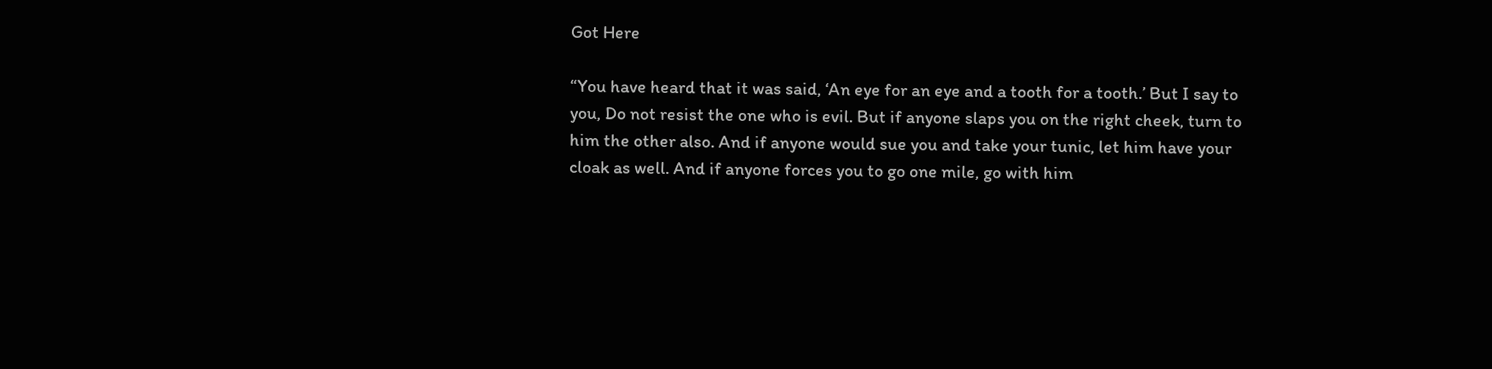Got Here

“You have heard that it was said, ‘An eye for an eye and a tooth for a tooth.’ But I say to you, Do not resist the one who is evil. But if anyone slaps you on the right cheek, turn to him the other also. And if anyone would sue you and take your tunic, let him have your cloak as well. And if anyone forces you to go one mile, go with him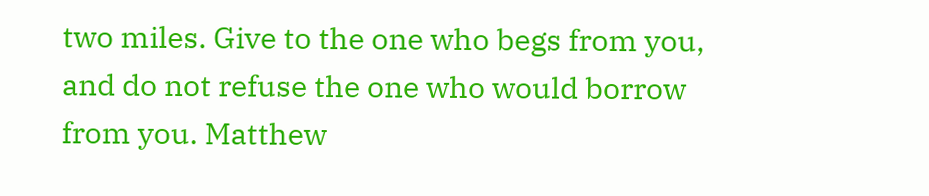two miles. Give to the one who begs from you, and do not refuse the one who would borrow from you. Matthew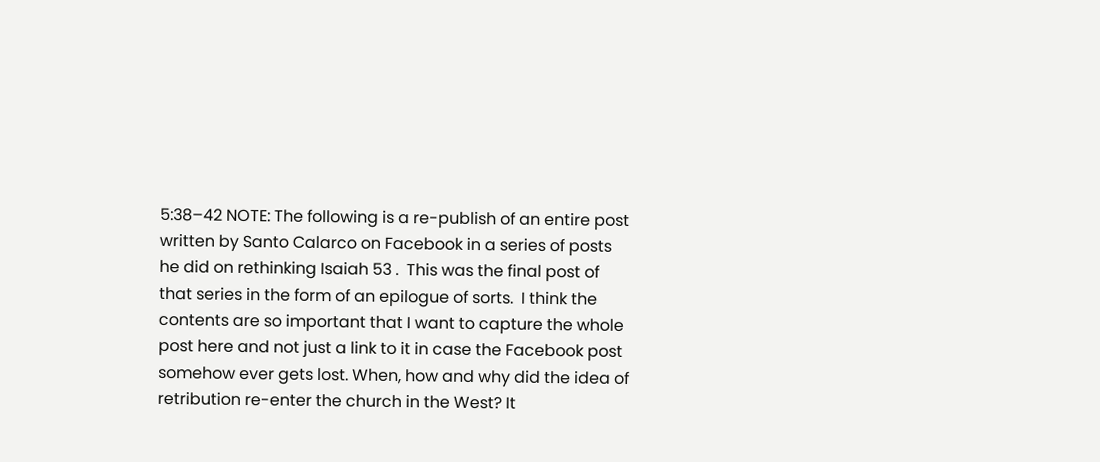5:38–42 NOTE: The following is a re-publish of an entire post written by Santo Calarco on Facebook in a series of posts he did on rethinking Isaiah 53 .  This was the final post of that series in the form of an epilogue of sorts.  I think the contents are so important that I want to capture the whole post here and not just a link to it in case the Facebook post somehow ever gets lost. When, how and why did the idea of retribution re-enter the church in the West? It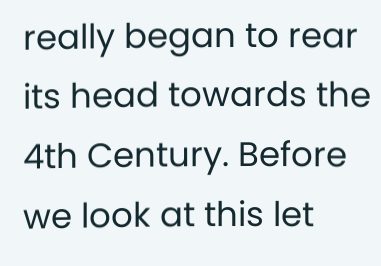really began to rear its head towards the 4th Century. Before we look at this let